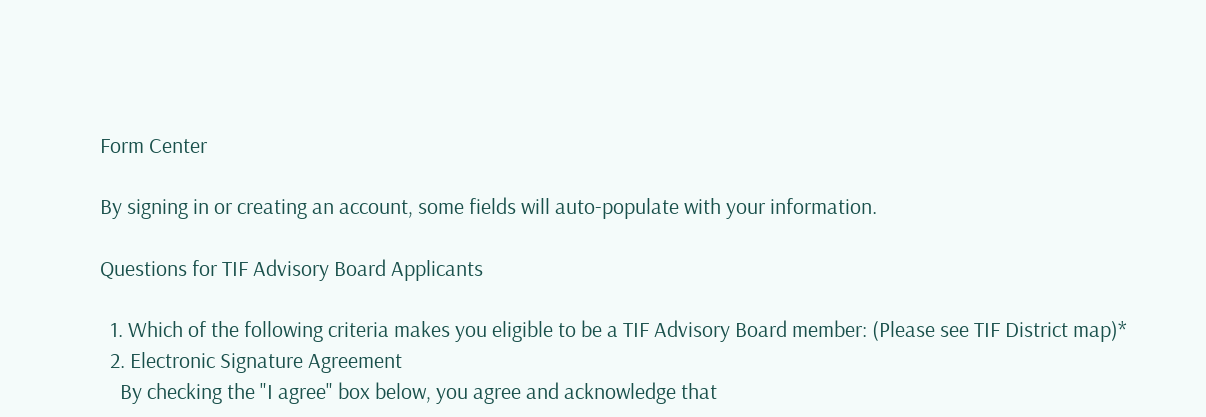Form Center

By signing in or creating an account, some fields will auto-populate with your information.

Questions for TIF Advisory Board Applicants

  1. Which of the following criteria makes you eligible to be a TIF Advisory Board member: (Please see TIF District map)*
  2. Electronic Signature Agreement
    By checking the "I agree" box below, you agree and acknowledge that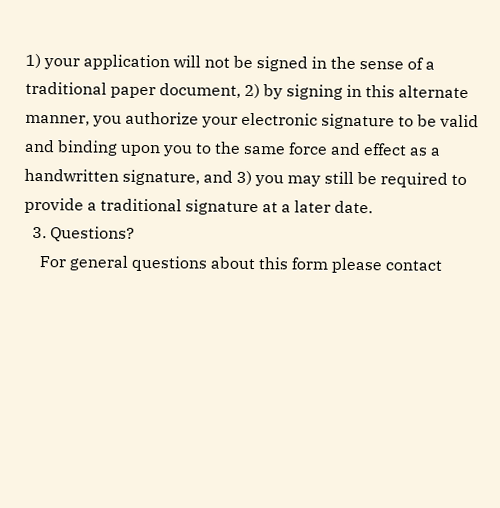1) your application will not be signed in the sense of a traditional paper document, 2) by signing in this alternate manner, you authorize your electronic signature to be valid and binding upon you to the same force and effect as a handwritten signature, and 3) you may still be required to provide a traditional signature at a later date.
  3. Questions?
    For general questions about this form please contact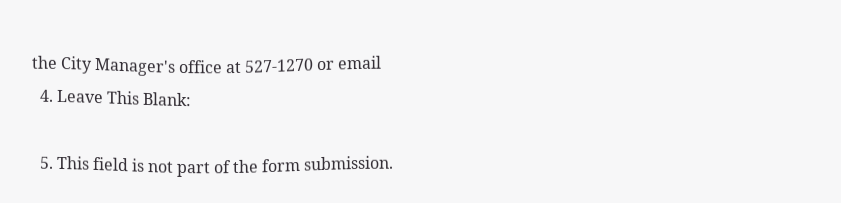the City Manager's office at 527-1270 or email
  4. Leave This Blank:

  5. This field is not part of the form submission.